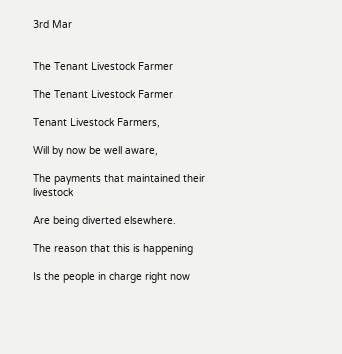3rd Mar


The Tenant Livestock Farmer

The Tenant Livestock Farmer

Tenant Livestock Farmers,

Will by now be well aware,

The payments that maintained their livestock

Are being diverted elsewhere.

The reason that this is happening

Is the people in charge right now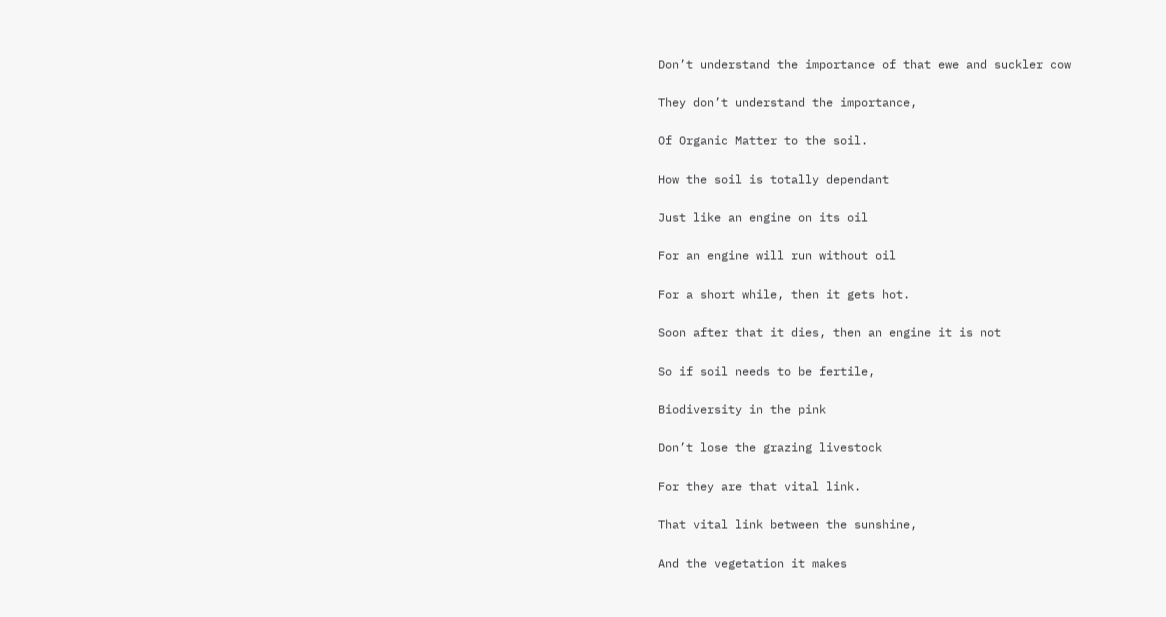Don’t understand the importance of that ewe and suckler cow

They don’t understand the importance,

Of Organic Matter to the soil.

How the soil is totally dependant

Just like an engine on its oil

For an engine will run without oil

For a short while, then it gets hot.

Soon after that it dies, then an engine it is not

So if soil needs to be fertile,

Biodiversity in the pink

Don’t lose the grazing livestock

For they are that vital link.

That vital link between the sunshine,

And the vegetation it makes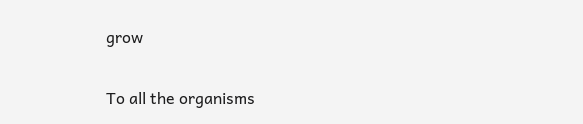grow

To all the organisms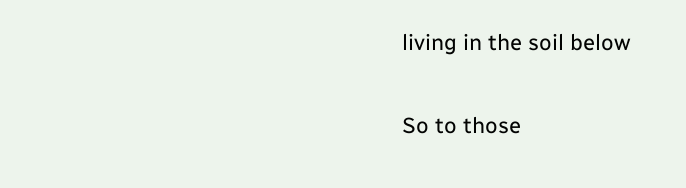living in the soil below

So to those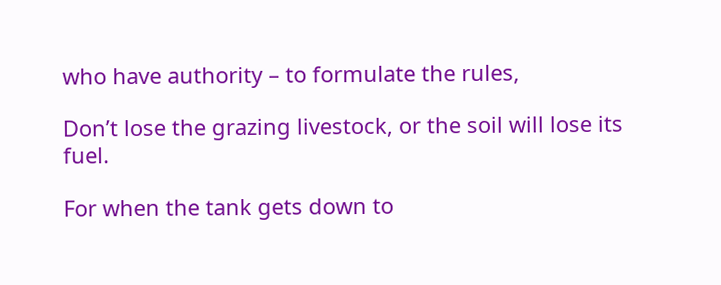who have authority – to formulate the rules,

Don’t lose the grazing livestock, or the soil will lose its fuel.

For when the tank gets down to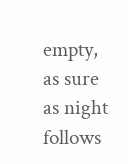empty, as sure as night follows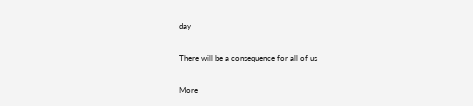day

There will be a consequence for all of us

More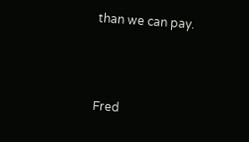than we can pay.



Fred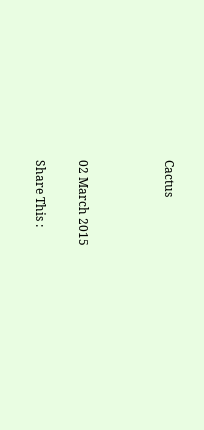Cactus



02 March 2015

Share This :